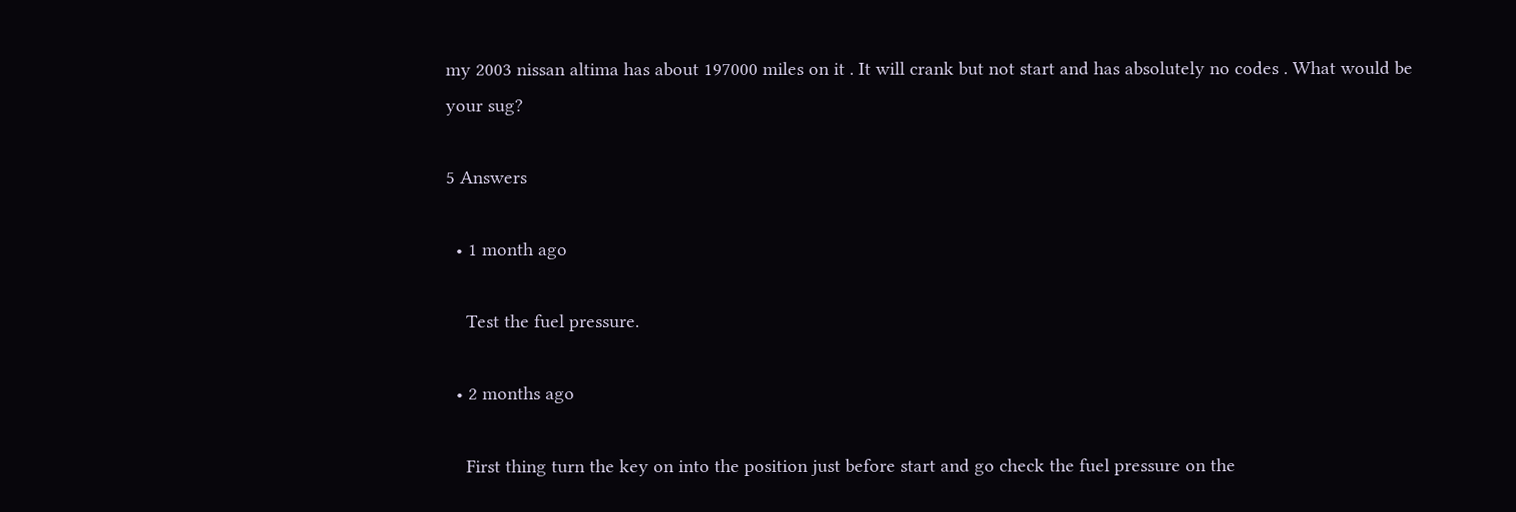my 2003 nissan altima has about 197000 miles on it . It will crank but not start and has absolutely no codes . What would be your sug?

5 Answers

  • 1 month ago

    Test the fuel pressure.

  • 2 months ago

    First thing turn the key on into the position just before start and go check the fuel pressure on the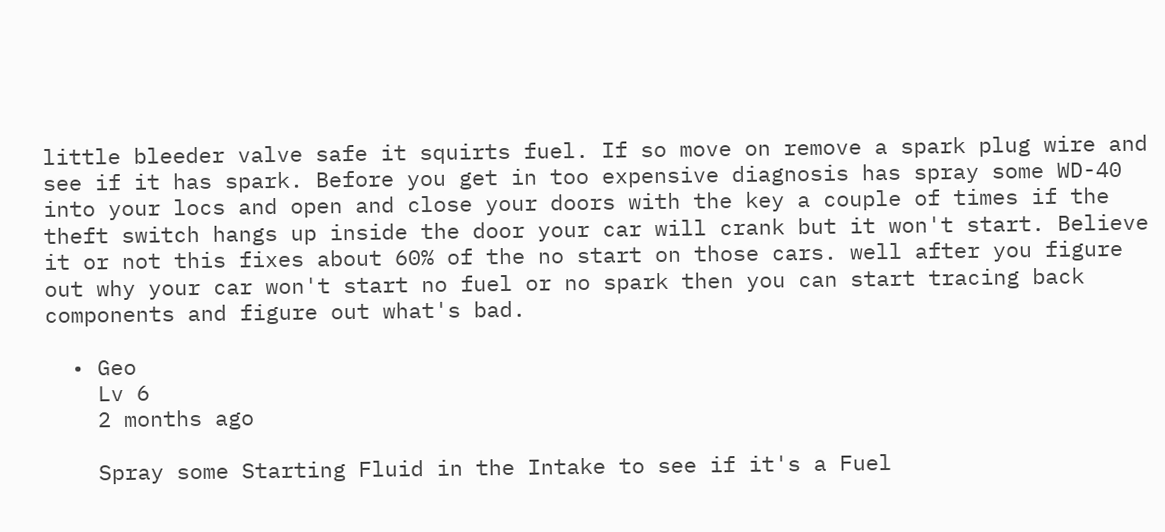little bleeder valve safe it squirts fuel. If so move on remove a spark plug wire and see if it has spark. Before you get in too expensive diagnosis has spray some WD-40 into your locs and open and close your doors with the key a couple of times if the theft switch hangs up inside the door your car will crank but it won't start. Believe it or not this fixes about 60% of the no start on those cars. well after you figure out why your car won't start no fuel or no spark then you can start tracing back components and figure out what's bad.

  • Geo
    Lv 6
    2 months ago

    Spray some Starting Fluid in the Intake to see if it's a Fuel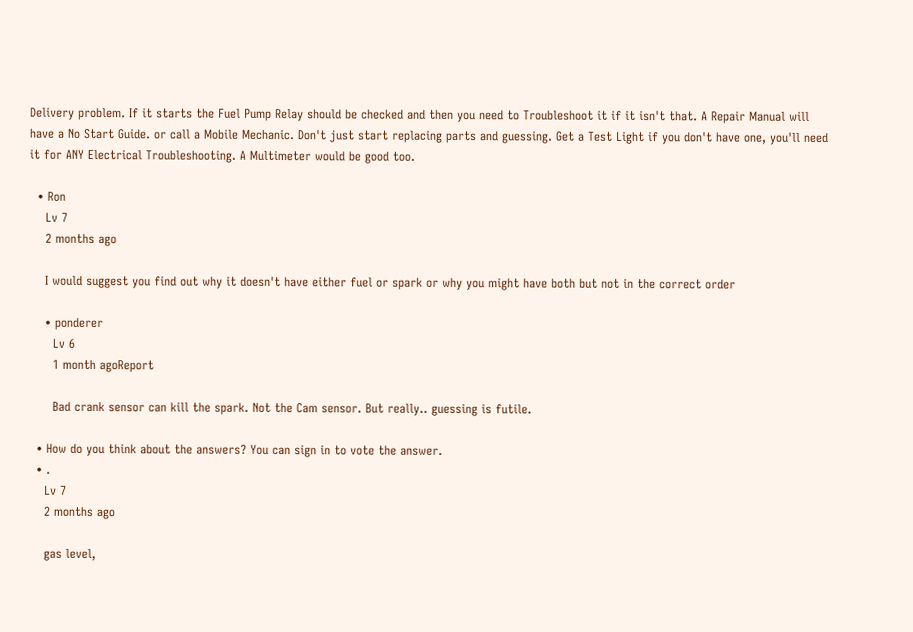Delivery problem. If it starts the Fuel Pump Relay should be checked and then you need to Troubleshoot it if it isn't that. A Repair Manual will have a No Start Guide. or call a Mobile Mechanic. Don't just start replacing parts and guessing. Get a Test Light if you don't have one, you'll need it for ANY Electrical Troubleshooting. A Multimeter would be good too.

  • Ron
    Lv 7
    2 months ago

    I would suggest you find out why it doesn't have either fuel or spark or why you might have both but not in the correct order

    • ponderer
      Lv 6
      1 month agoReport

      Bad crank sensor can kill the spark. Not the Cam sensor. But really.. guessing is futile.

  • How do you think about the answers? You can sign in to vote the answer.
  • .
    Lv 7
    2 months ago

    gas level,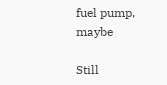fuel pump, maybe

Still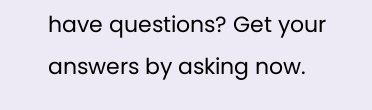have questions? Get your answers by asking now.